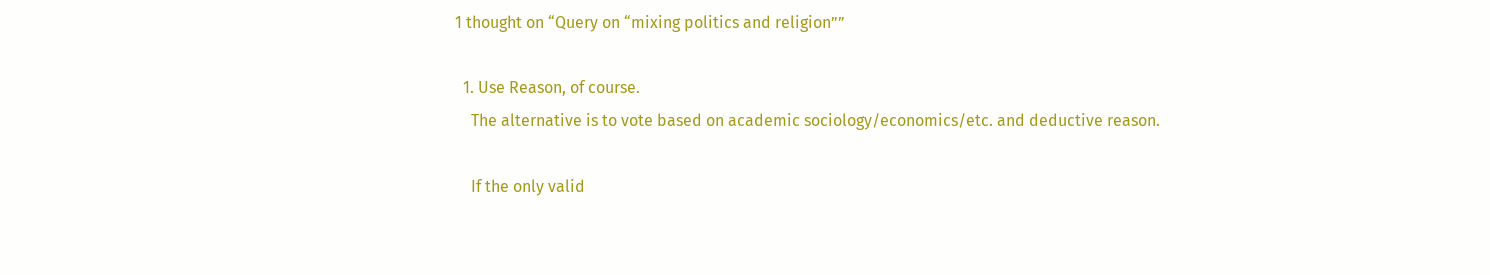1 thought on “Query on “mixing politics and religion””

  1. Use Reason, of course.
    The alternative is to vote based on academic sociology/economics/etc. and deductive reason.

    If the only valid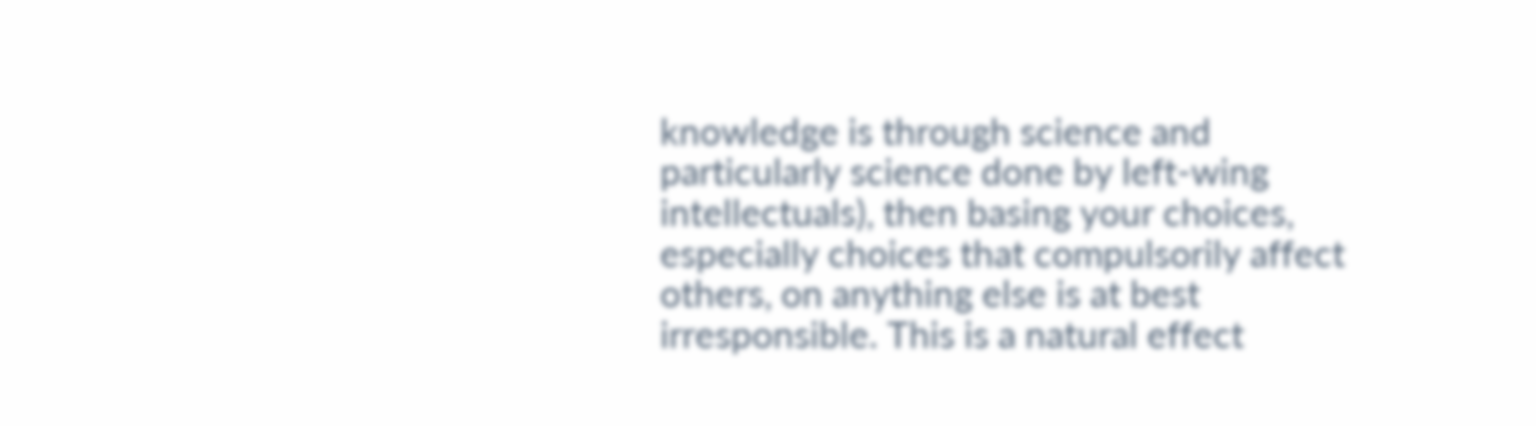knowledge is through science and particularly science done by left-wing intellectuals), then basing your choices, especially choices that compulsorily affect others, on anything else is at best irresponsible. This is a natural effect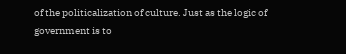of the politicalization of culture. Just as the logic of government is to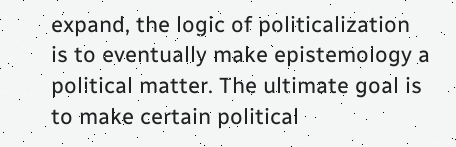expand, the logic of politicalization is to eventually make epistemology a political matter. The ultimate goal is to make certain political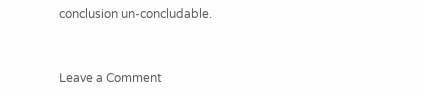conclusion un-concludable.


Leave a Comment